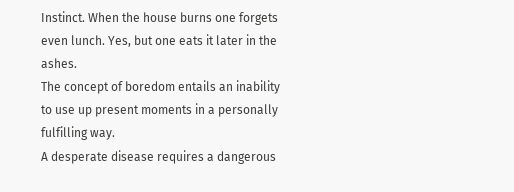Instinct. When the house burns one forgets even lunch. Yes, but one eats it later in the ashes.
The concept of boredom entails an inability to use up present moments in a personally fulfilling way.
A desperate disease requires a dangerous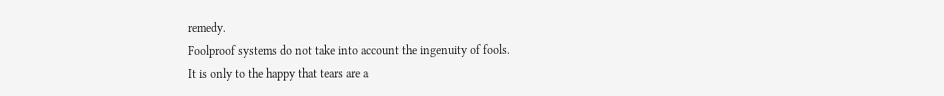remedy.
Foolproof systems do not take into account the ingenuity of fools.
It is only to the happy that tears are a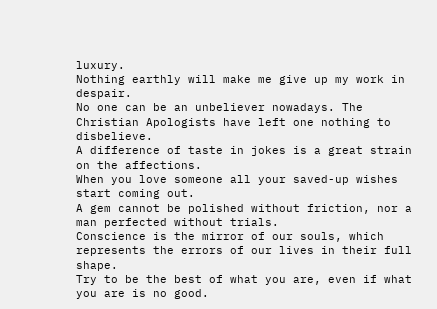luxury.
Nothing earthly will make me give up my work in despair.
No one can be an unbeliever nowadays. The Christian Apologists have left one nothing to disbelieve.
A difference of taste in jokes is a great strain on the affections.
When you love someone all your saved-up wishes start coming out.
A gem cannot be polished without friction, nor a man perfected without trials.
Conscience is the mirror of our souls, which represents the errors of our lives in their full shape.
Try to be the best of what you are, even if what you are is no good.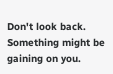Don't look back. Something might be gaining on you.